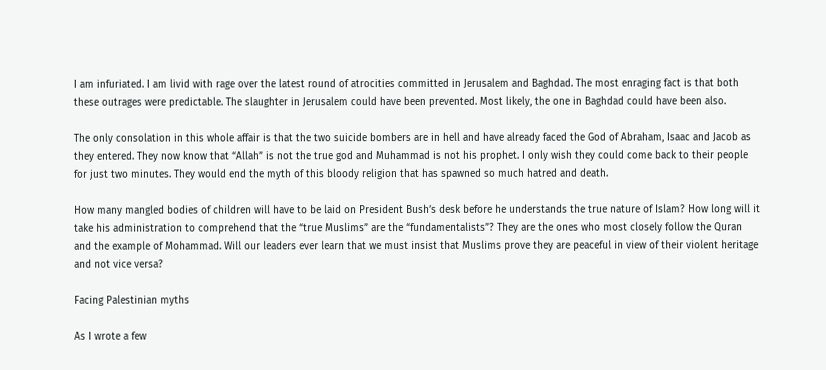I am infuriated. I am livid with rage over the latest round of atrocities committed in Jerusalem and Baghdad. The most enraging fact is that both these outrages were predictable. The slaughter in Jerusalem could have been prevented. Most likely, the one in Baghdad could have been also.

The only consolation in this whole affair is that the two suicide bombers are in hell and have already faced the God of Abraham, Isaac and Jacob as they entered. They now know that “Allah” is not the true god and Muhammad is not his prophet. I only wish they could come back to their people for just two minutes. They would end the myth of this bloody religion that has spawned so much hatred and death.

How many mangled bodies of children will have to be laid on President Bush’s desk before he understands the true nature of Islam? How long will it take his administration to comprehend that the “true Muslims” are the “fundamentalists”? They are the ones who most closely follow the Quran and the example of Mohammad. Will our leaders ever learn that we must insist that Muslims prove they are peaceful in view of their violent heritage and not vice versa?

Facing Palestinian myths

As I wrote a few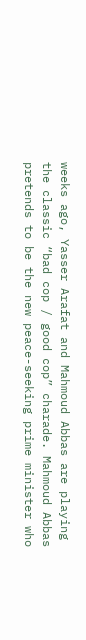weeks ago, Yasser Arafat and Mahmoud Abbas are playing the classic “bad cop / good cop” charade. Mahmoud Abbas pretends to be the new peace-seeking prime minister who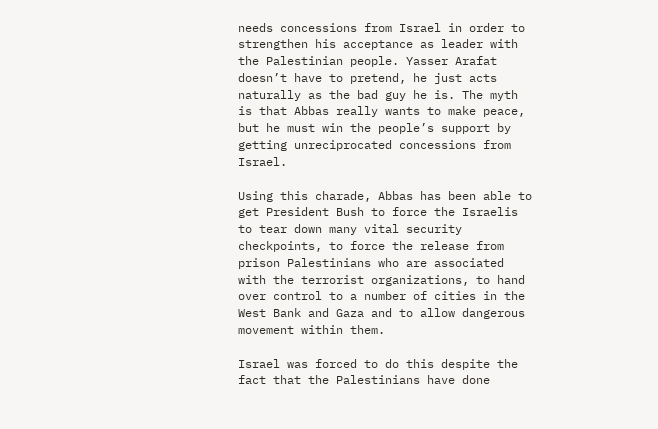needs concessions from Israel in order to strengthen his acceptance as leader with the Palestinian people. Yasser Arafat doesn’t have to pretend, he just acts naturally as the bad guy he is. The myth is that Abbas really wants to make peace, but he must win the people’s support by getting unreciprocated concessions from Israel.

Using this charade, Abbas has been able to get President Bush to force the Israelis to tear down many vital security checkpoints, to force the release from prison Palestinians who are associated with the terrorist organizations, to hand over control to a number of cities in the West Bank and Gaza and to allow dangerous movement within them.

Israel was forced to do this despite the fact that the Palestinians have done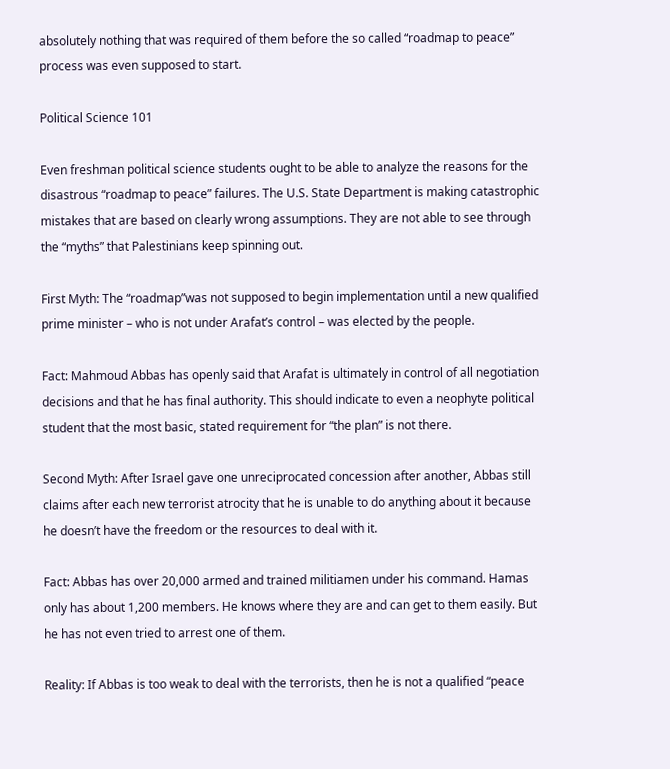absolutely nothing that was required of them before the so called “roadmap to peace” process was even supposed to start.

Political Science 101

Even freshman political science students ought to be able to analyze the reasons for the disastrous “roadmap to peace” failures. The U.S. State Department is making catastrophic mistakes that are based on clearly wrong assumptions. They are not able to see through the “myths” that Palestinians keep spinning out.

First Myth: The “roadmap”was not supposed to begin implementation until a new qualified prime minister – who is not under Arafat’s control – was elected by the people.

Fact: Mahmoud Abbas has openly said that Arafat is ultimately in control of all negotiation decisions and that he has final authority. This should indicate to even a neophyte political student that the most basic, stated requirement for “the plan” is not there.

Second Myth: After Israel gave one unreciprocated concession after another, Abbas still claims after each new terrorist atrocity that he is unable to do anything about it because he doesn’t have the freedom or the resources to deal with it.

Fact: Abbas has over 20,000 armed and trained militiamen under his command. Hamas only has about 1,200 members. He knows where they are and can get to them easily. But he has not even tried to arrest one of them.

Reality: If Abbas is too weak to deal with the terrorists, then he is not a qualified “peace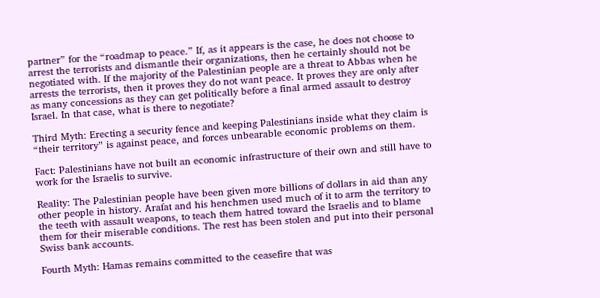partner” for the “roadmap to peace.” If, as it appears is the case, he does not choose to arrest the terrorists and dismantle their organizations, then he certainly should not be negotiated with. If the majority of the Palestinian people are a threat to Abbas when he arrests the terrorists, then it proves they do not want peace. It proves they are only after as many concessions as they can get politically before a final armed assault to destroy Israel. In that case, what is there to negotiate?

Third Myth: Erecting a security fence and keeping Palestinians inside what they claim is “their territory” is against peace, and forces unbearable economic problems on them.

Fact: Palestinians have not built an economic infrastructure of their own and still have to work for the Israelis to survive.

Reality: The Palestinian people have been given more billions of dollars in aid than any other people in history. Arafat and his henchmen used much of it to arm the territory to the teeth with assault weapons, to teach them hatred toward the Israelis and to blame them for their miserable conditions. The rest has been stolen and put into their personal Swiss bank accounts.

Fourth Myth: Hamas remains committed to the ceasefire that was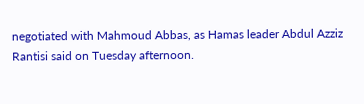negotiated with Mahmoud Abbas, as Hamas leader Abdul Azziz Rantisi said on Tuesday afternoon.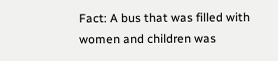Fact: A bus that was filled with women and children was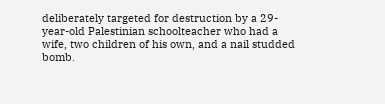deliberately targeted for destruction by a 29-year-old Palestinian schoolteacher who had a wife, two children of his own, and a nail studded bomb.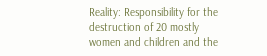Reality: Responsibility for the destruction of 20 mostly women and children and the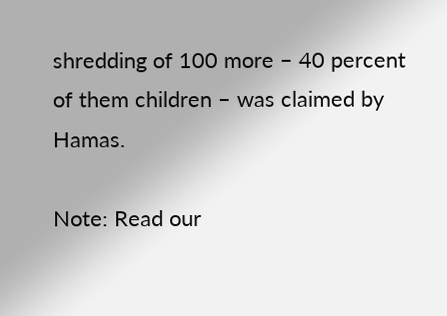shredding of 100 more – 40 percent of them children – was claimed by Hamas.

Note: Read our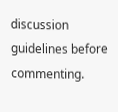discussion guidelines before commenting.